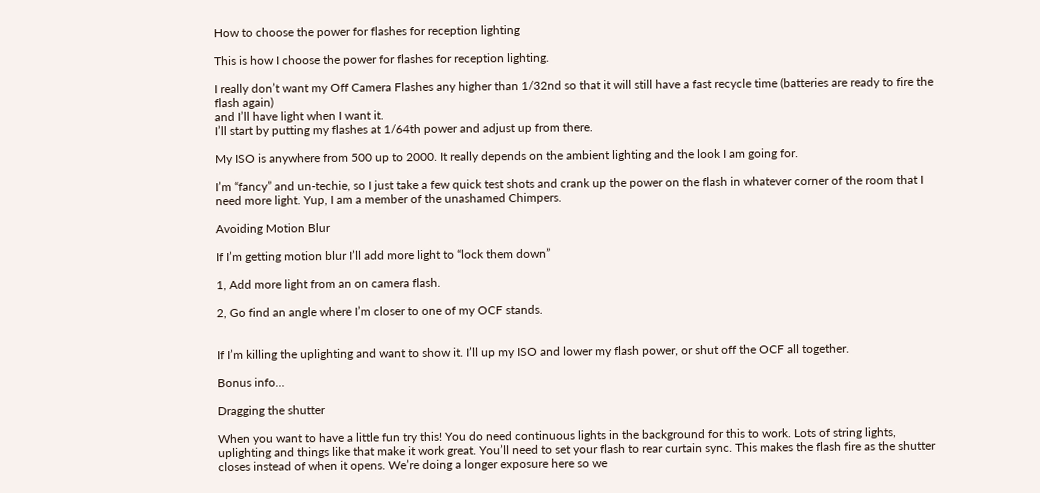How to choose the power for flashes for reception lighting

This is how I choose the power for flashes for reception lighting.

I really don’t want my Off Camera Flashes any higher than 1/32nd so that it will still have a fast recycle time (batteries are ready to fire the flash again)
and I’ll have light when I want it.
I’ll start by putting my flashes at 1/64th power and adjust up from there.

My ISO is anywhere from 500 up to 2000. It really depends on the ambient lighting and the look I am going for.

I’m “fancy” and un-techie, so I just take a few quick test shots and crank up the power on the flash in whatever corner of the room that I need more light. Yup, I am a member of the unashamed Chimpers.

Avoiding Motion Blur

If I’m getting motion blur I’ll add more light to “lock them down”

1, Add more light from an on camera flash.

2, Go find an angle where I’m closer to one of my OCF stands.


If I’m killing the uplighting and want to show it. I’ll up my ISO and lower my flash power, or shut off the OCF all together.

Bonus info…

Dragging the shutter

When you want to have a little fun try this! You do need continuous lights in the background for this to work. Lots of string lights, uplighting and things like that make it work great. You’ll need to set your flash to rear curtain sync. This makes the flash fire as the shutter closes instead of when it opens. We’re doing a longer exposure here so we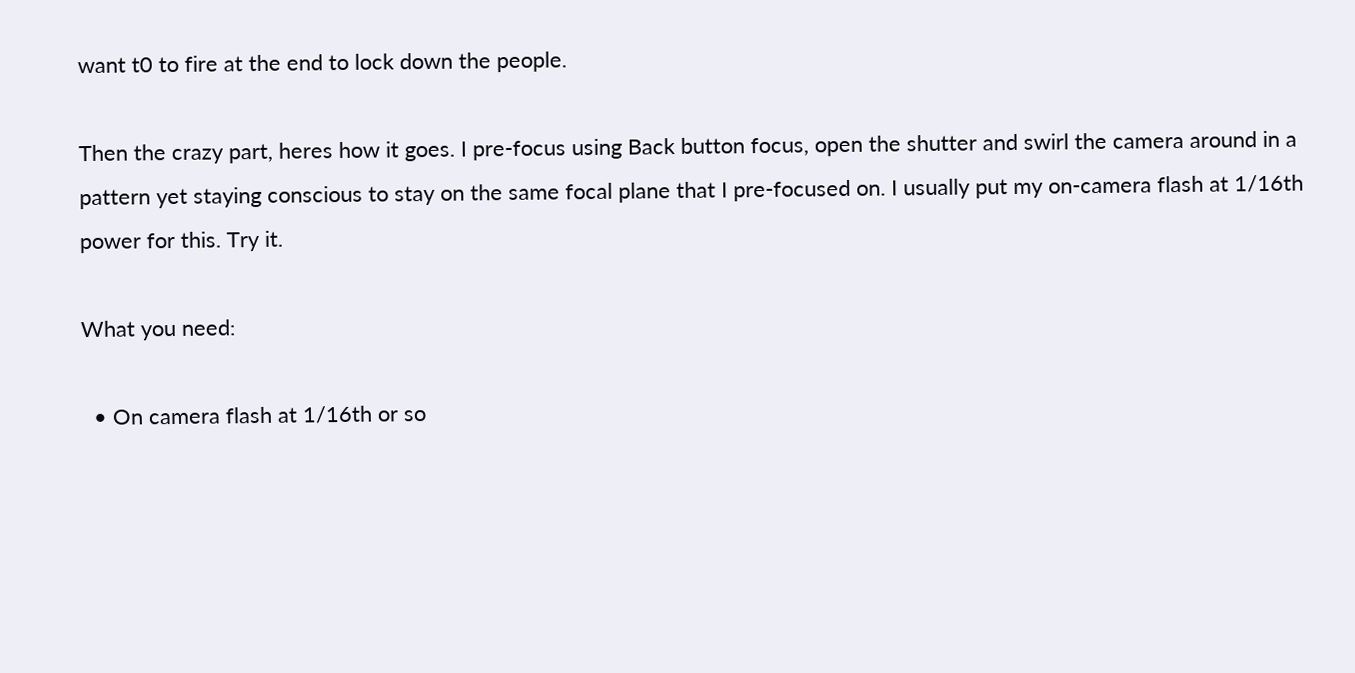want t0 to fire at the end to lock down the people.

Then the crazy part, heres how it goes. I pre-focus using Back button focus, open the shutter and swirl the camera around in a pattern yet staying conscious to stay on the same focal plane that I pre-focused on. I usually put my on-camera flash at 1/16th power for this. Try it.

What you need:

  • On camera flash at 1/16th or so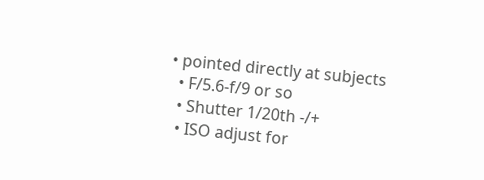• pointed directly at subjects
  • F/5.6-f/9 or so
  • Shutter 1/20th -/+
  • ISO adjust for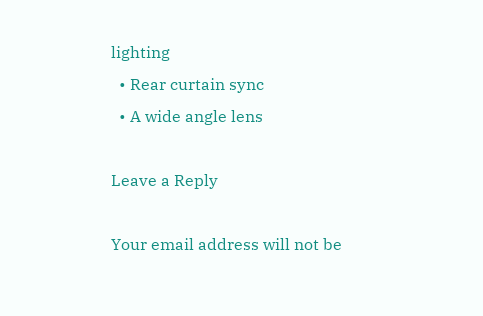lighting
  • Rear curtain sync
  • A wide angle lens

Leave a Reply

Your email address will not be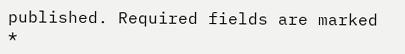published. Required fields are marked *